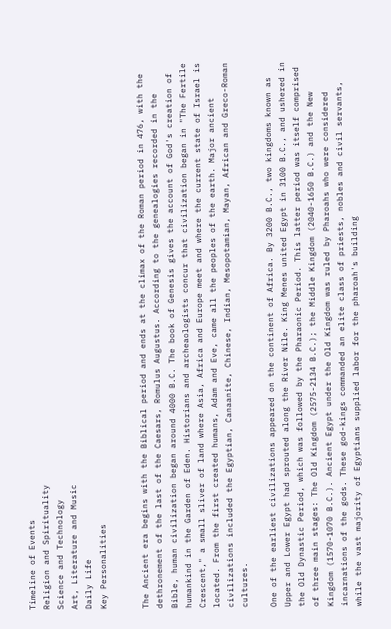Timeline of Events
Religion and Spirituality
Science and Technology
Art, Literature and Music
Daily Life
Key Personalities


The Ancient era begins with the Biblical period and ends at the climax of the Roman period in 476, with the dethronement of the last of the Caesars, Romulus Augustus. According to the genealogies recorded in the Bible, human civilization began around 4000 B.C. The book of Genesis gives the account of God's creation of humankind in the Garden of Eden. Historians and archeaologists concur that civilization began in "The Fertile Crescent," a small sliver of land where Asia, Africa and Europe meet and where the current state of Israel is located. From the first created humans, Adam and Eve, came all the peoples of the earth. Major ancient civilizations included the Egyptian, Canaanite, Chinese, Indian, Mesopotamian, Mayan, African and Greco-Roman cultures.

One of the earliest civilizations appeared on the continent of Africa. By 3200 B.C., two kingdoms known as Upper and Lower Egypt had sprouted along the River Nile. King Menes united Egypt in 3100 B.C., and ushered in the Old Dynastic Period, which was followed by the Pharaonic Period. This latter period was itself comprised of three main stages: The Old Kingdom (2575-2134 B.C.); the Middle Kingdom (2040-1650 B.C.) and the New Kingdom (1570-1070 B.C.). Ancient Egypt under the Old Kingdom was ruled by Pharoahs who were considered incarnations of the gods. These god-kings commanded an elite class of priests, nobles and civil servants, while the vast majority of Egyptians supplied labor for the pharoah's building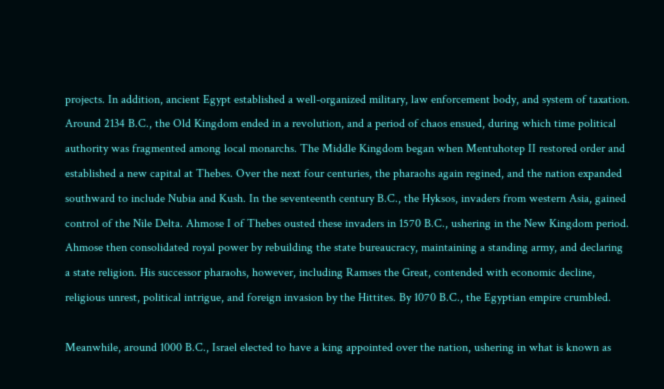projects. In addition, ancient Egypt established a well-organized military, law enforcement body, and system of taxation. Around 2134 B.C., the Old Kingdom ended in a revolution, and a period of chaos ensued, during which time political authority was fragmented among local monarchs. The Middle Kingdom began when Mentuhotep II restored order and established a new capital at Thebes. Over the next four centuries, the pharaohs again regined, and the nation expanded southward to include Nubia and Kush. In the seventeenth century B.C., the Hyksos, invaders from western Asia, gained control of the Nile Delta. Ahmose I of Thebes ousted these invaders in 1570 B.C., ushering in the New Kingdom period. Ahmose then consolidated royal power by rebuilding the state bureaucracy, maintaining a standing army, and declaring a state religion. His successor pharaohs, however, including Ramses the Great, contended with economic decline, religious unrest, political intrigue, and foreign invasion by the Hittites. By 1070 B.C., the Egyptian empire crumbled.

Meanwhile, around 1000 B.C., Israel elected to have a king appointed over the nation, ushering in what is known as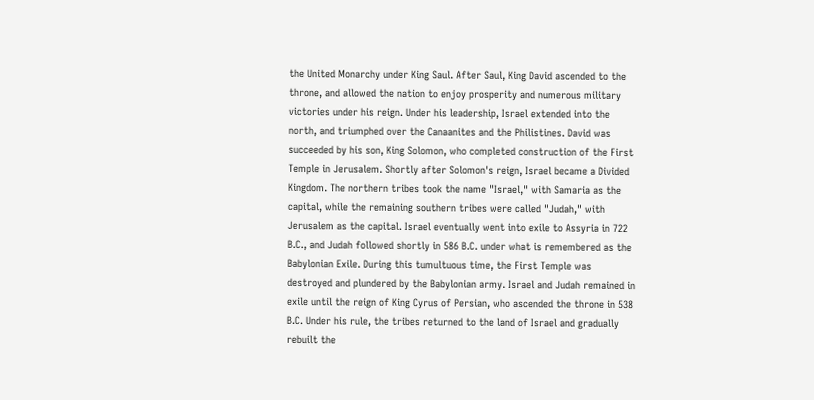the United Monarchy under King Saul. After Saul, King David ascended to the throne, and allowed the nation to enjoy prosperity and numerous military victories under his reign. Under his leadership, Israel extended into the north, and triumphed over the Canaanites and the Philistines. David was succeeded by his son, King Solomon, who completed construction of the First Temple in Jerusalem. Shortly after Solomon's reign, Israel became a Divided Kingdom. The northern tribes took the name "Israel," with Samaria as the capital, while the remaining southern tribes were called "Judah," with Jerusalem as the capital. Israel eventually went into exile to Assyria in 722 B.C., and Judah followed shortly in 586 B.C. under what is remembered as the Babylonian Exile. During this tumultuous time, the First Temple was destroyed and plundered by the Babylonian army. Israel and Judah remained in exile until the reign of King Cyrus of Persian, who ascended the throne in 538 B.C. Under his rule, the tribes returned to the land of Israel and gradually rebuilt the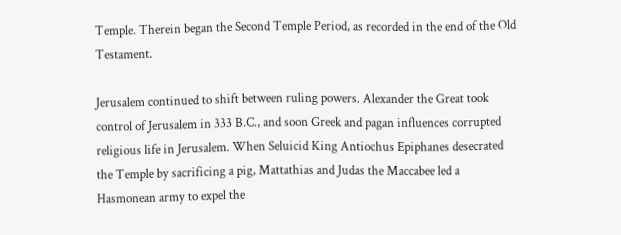Temple. Therein began the Second Temple Period, as recorded in the end of the Old Testament.

Jerusalem continued to shift between ruling powers. Alexander the Great took control of Jerusalem in 333 B.C., and soon Greek and pagan influences corrupted religious life in Jerusalem. When Seluicid King Antiochus Epiphanes desecrated the Temple by sacrificing a pig, Mattathias and Judas the Maccabee led a Hasmonean army to expel the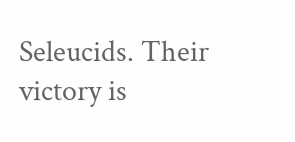Seleucids. Their victory is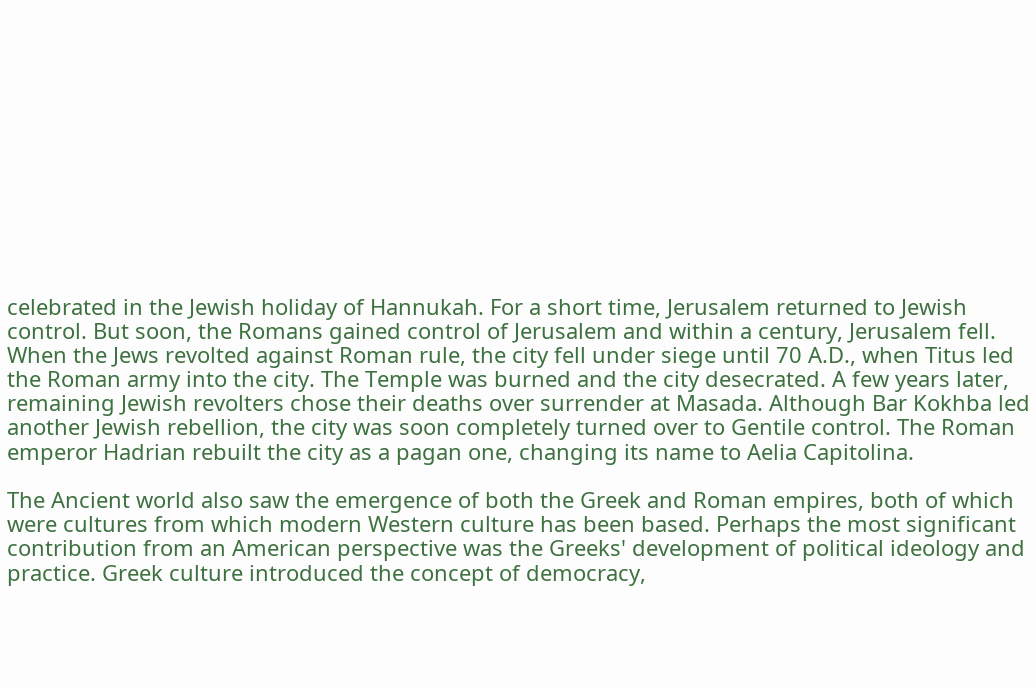celebrated in the Jewish holiday of Hannukah. For a short time, Jerusalem returned to Jewish control. But soon, the Romans gained control of Jerusalem and within a century, Jerusalem fell. When the Jews revolted against Roman rule, the city fell under siege until 70 A.D., when Titus led the Roman army into the city. The Temple was burned and the city desecrated. A few years later, remaining Jewish revolters chose their deaths over surrender at Masada. Although Bar Kokhba led another Jewish rebellion, the city was soon completely turned over to Gentile control. The Roman emperor Hadrian rebuilt the city as a pagan one, changing its name to Aelia Capitolina.

The Ancient world also saw the emergence of both the Greek and Roman empires, both of which were cultures from which modern Western culture has been based. Perhaps the most significant contribution from an American perspective was the Greeks' development of political ideology and practice. Greek culture introduced the concept of democracy,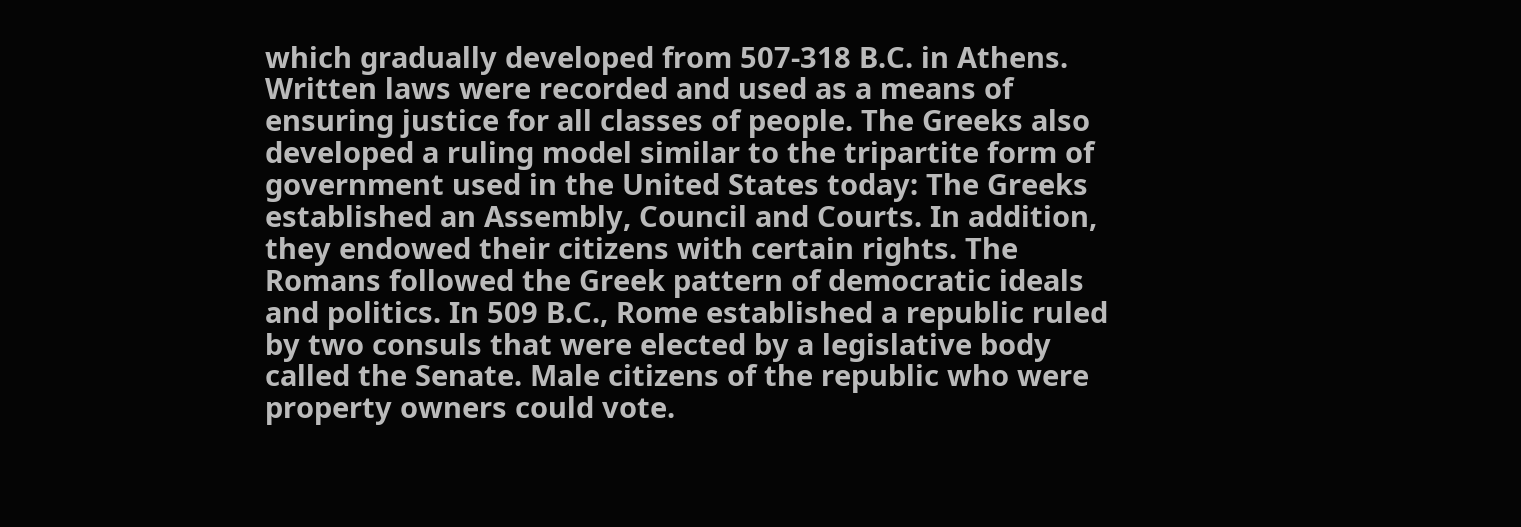which gradually developed from 507-318 B.C. in Athens. Written laws were recorded and used as a means of ensuring justice for all classes of people. The Greeks also developed a ruling model similar to the tripartite form of government used in the United States today: The Greeks established an Assembly, Council and Courts. In addition, they endowed their citizens with certain rights. The Romans followed the Greek pattern of democratic ideals and politics. In 509 B.C., Rome established a republic ruled by two consuls that were elected by a legislative body called the Senate. Male citizens of the republic who were property owners could vote.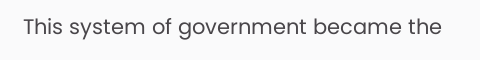This system of government became the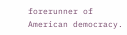forerunner of American democracy.